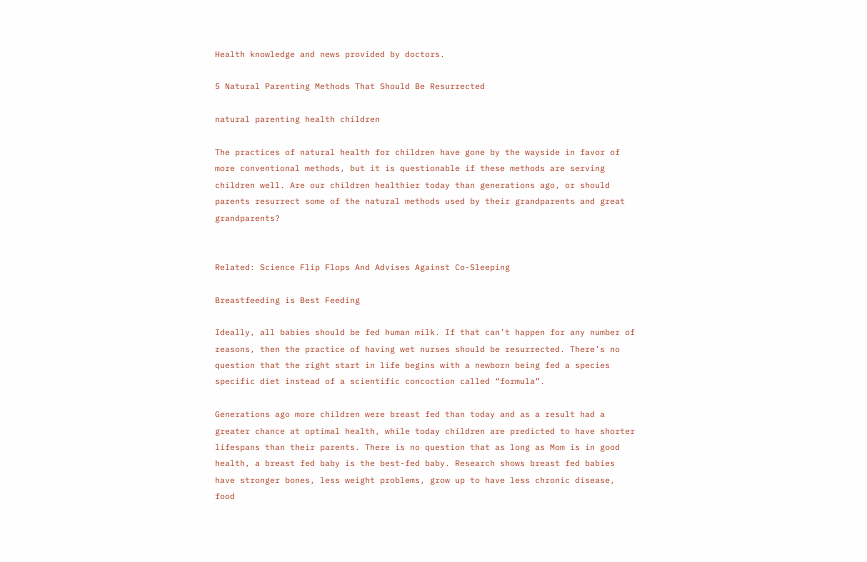Health knowledge and news provided by doctors.

5 Natural Parenting Methods That Should Be Resurrected

natural parenting health children

The practices of natural health for children have gone by the wayside in favor of more conventional methods, but it is questionable if these methods are serving children well. Are our children healthier today than generations ago, or should parents resurrect some of the natural methods used by their grandparents and great grandparents?


Related: Science Flip Flops And Advises Against Co-Sleeping

Breastfeeding is Best Feeding

Ideally, all babies should be fed human milk. If that can’t happen for any number of reasons, then the practice of having wet nurses should be resurrected. There’s no question that the right start in life begins with a newborn being fed a species specific diet instead of a scientific concoction called “formula”.

Generations ago more children were breast fed than today and as a result had a greater chance at optimal health, while today children are predicted to have shorter lifespans than their parents. There is no question that as long as Mom is in good health, a breast fed baby is the best-fed baby. Research shows breast fed babies have stronger bones, less weight problems, grow up to have less chronic disease, food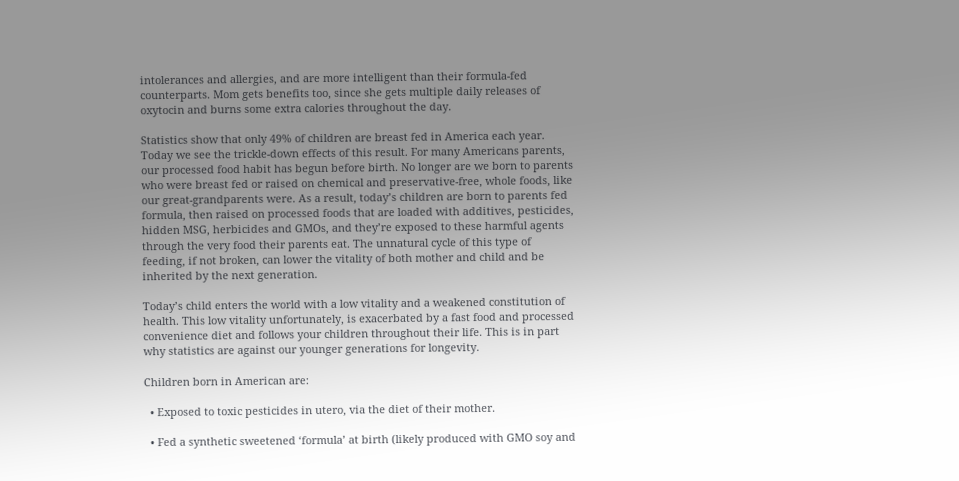intolerances and allergies, and are more intelligent than their formula-fed counterparts. Mom gets benefits too, since she gets multiple daily releases of oxytocin and burns some extra calories throughout the day.

Statistics show that only 49% of children are breast fed in America each year. Today we see the trickle-down effects of this result. For many Americans parents, our processed food habit has begun before birth. No longer are we born to parents who were breast fed or raised on chemical and preservative-free, whole foods, like our great-grandparents were. As a result, today’s children are born to parents fed formula, then raised on processed foods that are loaded with additives, pesticides, hidden MSG, herbicides and GMOs, and they’re exposed to these harmful agents through the very food their parents eat. The unnatural cycle of this type of feeding, if not broken, can lower the vitality of both mother and child and be inherited by the next generation.

Today’s child enters the world with a low vitality and a weakened constitution of health. This low vitality unfortunately, is exacerbated by a fast food and processed convenience diet and follows your children throughout their life. This is in part why statistics are against our younger generations for longevity.

Children born in American are:

  • Exposed to toxic pesticides in utero, via the diet of their mother.

  • Fed a synthetic sweetened ‘formula’ at birth (likely produced with GMO soy and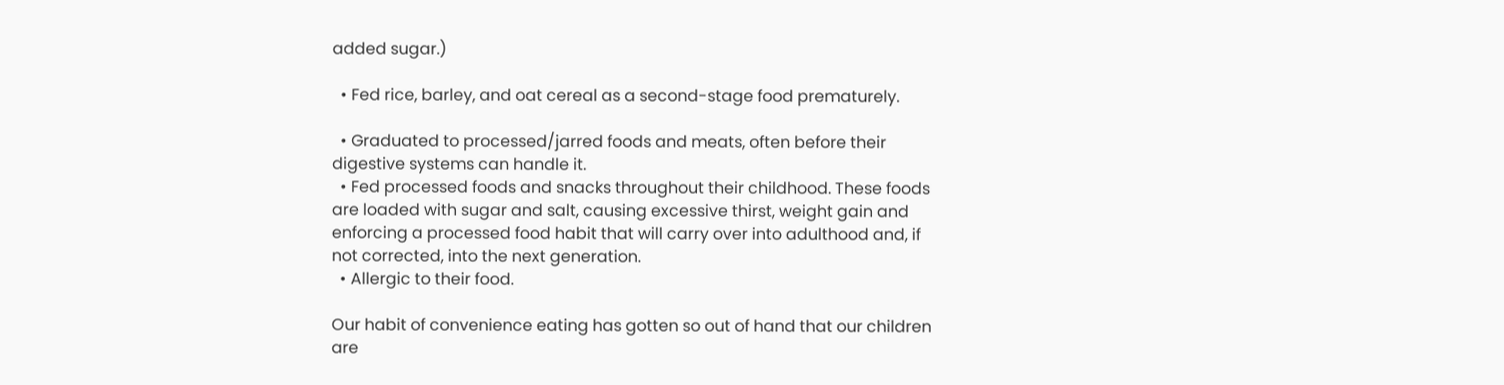added sugar.)

  • Fed rice, barley, and oat cereal as a second-stage food prematurely.

  • Graduated to processed/jarred foods and meats, often before their digestive systems can handle it.
  • Fed processed foods and snacks throughout their childhood. These foods are loaded with sugar and salt, causing excessive thirst, weight gain and enforcing a processed food habit that will carry over into adulthood and, if not corrected, into the next generation.
  • Allergic to their food.

Our habit of convenience eating has gotten so out of hand that our children are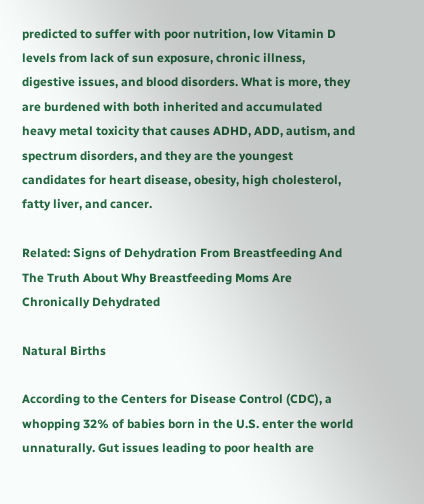predicted to suffer with poor nutrition, low Vitamin D levels from lack of sun exposure, chronic illness, digestive issues, and blood disorders. What is more, they are burdened with both inherited and accumulated heavy metal toxicity that causes ADHD, ADD, autism, and spectrum disorders, and they are the youngest candidates for heart disease, obesity, high cholesterol, fatty liver, and cancer.

Related: Signs of Dehydration From Breastfeeding And The Truth About Why Breastfeeding Moms Are Chronically Dehydrated

Natural Births

According to the Centers for Disease Control (CDC), a whopping 32% of babies born in the U.S. enter the world unnaturally. Gut issues leading to poor health are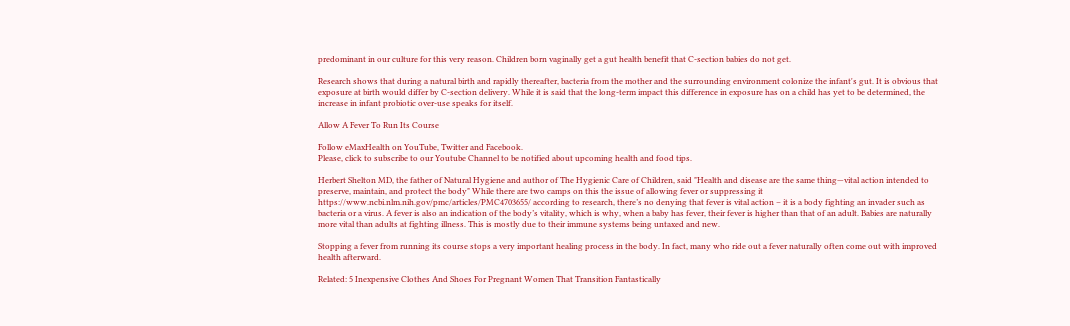predominant in our culture for this very reason. Children born vaginally get a gut health benefit that C-section babies do not get.

Research shows that during a natural birth and rapidly thereafter, bacteria from the mother and the surrounding environment colonize the infant's gut. It is obvious that exposure at birth would differ by C-section delivery. While it is said that the long-term impact this difference in exposure has on a child has yet to be determined, the increase in infant probiotic over-use speaks for itself.

Allow A Fever To Run Its Course

Follow eMaxHealth on YouTube, Twitter and Facebook.
Please, click to subscribe to our Youtube Channel to be notified about upcoming health and food tips.

Herbert Shelton MD, the father of Natural Hygiene and author of The Hygienic Care of Children, said "Health and disease are the same thing—vital action intended to preserve, maintain, and protect the body" While there are two camps on this the issue of allowing fever or suppressing it https://www.ncbi.nlm.nih.gov/pmc/articles/PMC4703655/ according to research, there’s no denying that fever is vital action – it is a body fighting an invader such as bacteria or a virus. A fever is also an indication of the body’s vitality, which is why, when a baby has fever, their fever is higher than that of an adult. Babies are naturally more vital than adults at fighting illness. This is mostly due to their immune systems being untaxed and new.

Stopping a fever from running its course stops a very important healing process in the body. In fact, many who ride out a fever naturally often come out with improved health afterward.

Related: 5 Inexpensive Clothes And Shoes For Pregnant Women That Transition Fantastically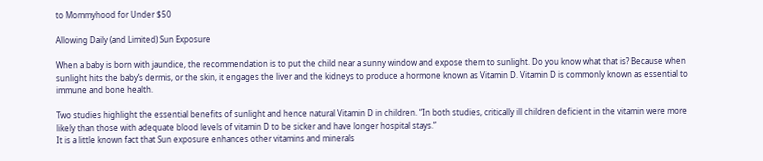to Mommyhood for Under $50

Allowing Daily (and Limited) Sun Exposure

When a baby is born with jaundice, the recommendation is to put the child near a sunny window and expose them to sunlight. Do you know what that is? Because when sunlight hits the baby’s dermis, or the skin, it engages the liver and the kidneys to produce a hormone known as Vitamin D. Vitamin D is commonly known as essential to immune and bone health.

Two studies highlight the essential benefits of sunlight and hence natural Vitamin D in children. “In both studies, critically ill children deficient in the vitamin were more likely than those with adequate blood levels of vitamin D to be sicker and have longer hospital stays.”
It is a little known fact that Sun exposure enhances other vitamins and minerals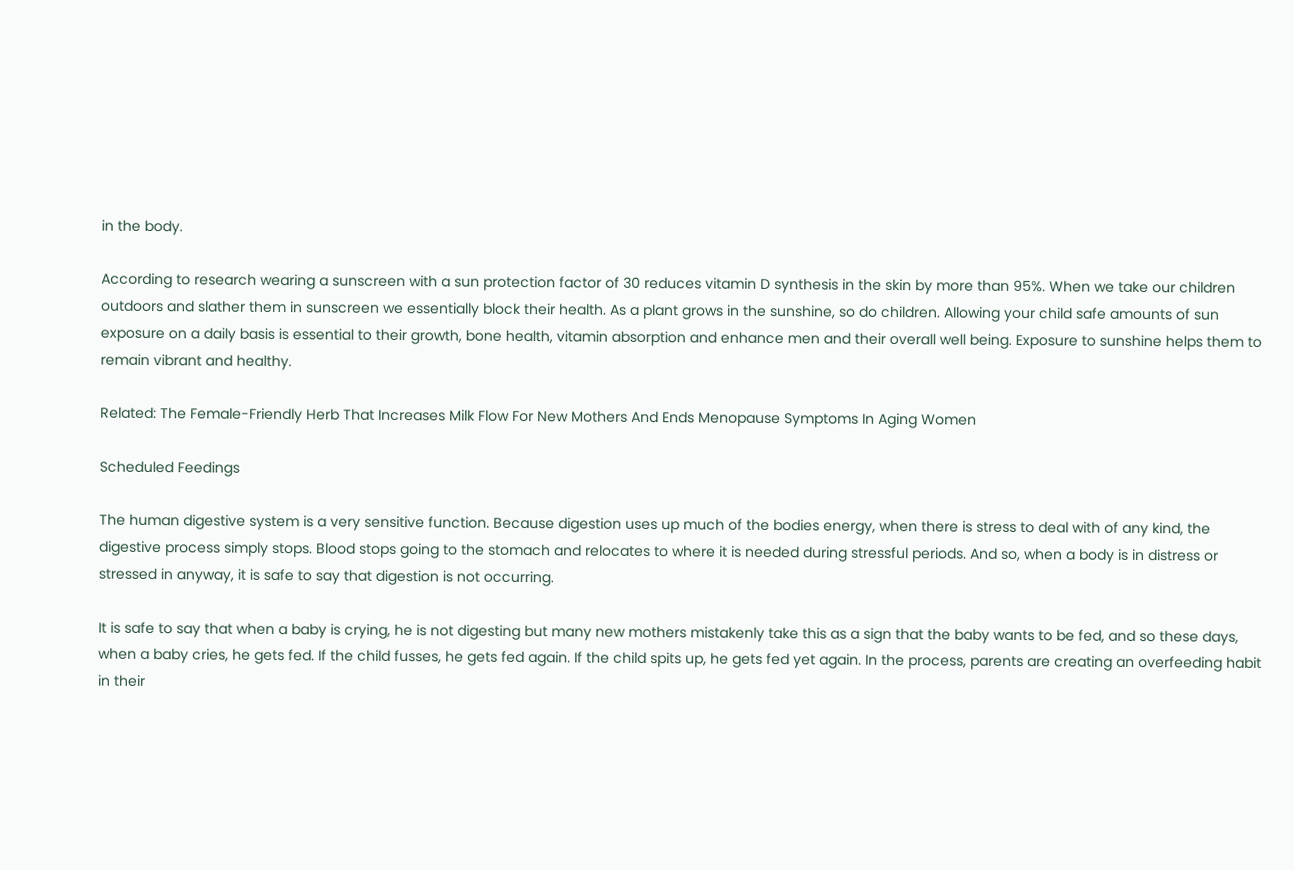in the body.

According to research wearing a sunscreen with a sun protection factor of 30 reduces vitamin D synthesis in the skin by more than 95%. When we take our children outdoors and slather them in sunscreen we essentially block their health. As a plant grows in the sunshine, so do children. Allowing your child safe amounts of sun exposure on a daily basis is essential to their growth, bone health, vitamin absorption and enhance men and their overall well being. Exposure to sunshine helps them to remain vibrant and healthy.

Related: The Female-Friendly Herb That Increases Milk Flow For New Mothers And Ends Menopause Symptoms In Aging Women

Scheduled Feedings

The human digestive system is a very sensitive function. Because digestion uses up much of the bodies energy, when there is stress to deal with of any kind, the digestive process simply stops. Blood stops going to the stomach and relocates to where it is needed during stressful periods. And so, when a body is in distress or stressed in anyway, it is safe to say that digestion is not occurring.

It is safe to say that when a baby is crying, he is not digesting but many new mothers mistakenly take this as a sign that the baby wants to be fed, and so these days, when a baby cries, he gets fed. If the child fusses, he gets fed again. If the child spits up, he gets fed yet again. In the process, parents are creating an overfeeding habit in their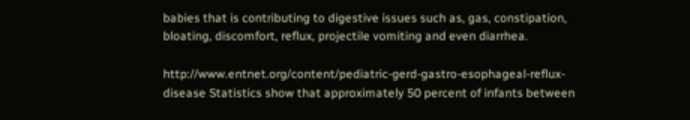babies that is contributing to digestive issues such as, gas, constipation, bloating, discomfort, reflux, projectile vomiting and even diarrhea.

http://www.entnet.org/content/pediatric-gerd-gastro-esophageal-reflux-disease Statistics show that approximately 50 percent of infants between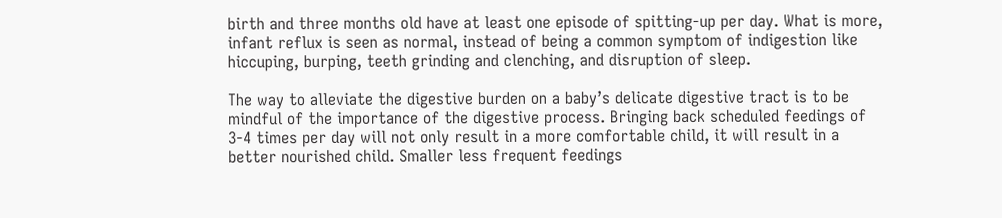birth and three months old have at least one episode of spitting-up per day. What is more, infant reflux is seen as normal, instead of being a common symptom of indigestion like hiccuping, burping, teeth grinding and clenching, and disruption of sleep.

The way to alleviate the digestive burden on a baby’s delicate digestive tract is to be mindful of the importance of the digestive process. Bringing back scheduled feedings of 3-4 times per day will not only result in a more comfortable child, it will result in a better nourished child. Smaller less frequent feedings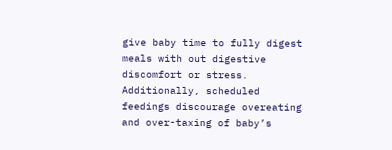give baby time to fully digest meals with out digestive discomfort or stress. Additionally, scheduled feedings discourage overeating and over-taxing of baby’s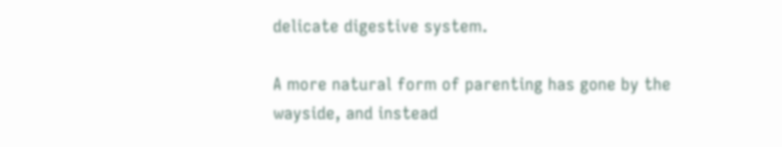delicate digestive system.

A more natural form of parenting has gone by the wayside, and instead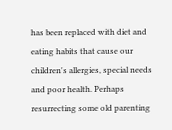has been replaced with diet and eating habits that cause our children's allergies, special needs and poor health. Perhaps resurrecting some old parenting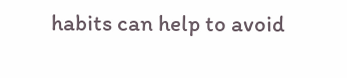habits can help to avoid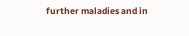further maladies and in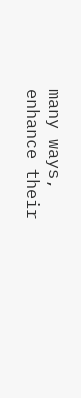many ways, enhance their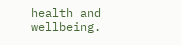health and wellbeing.